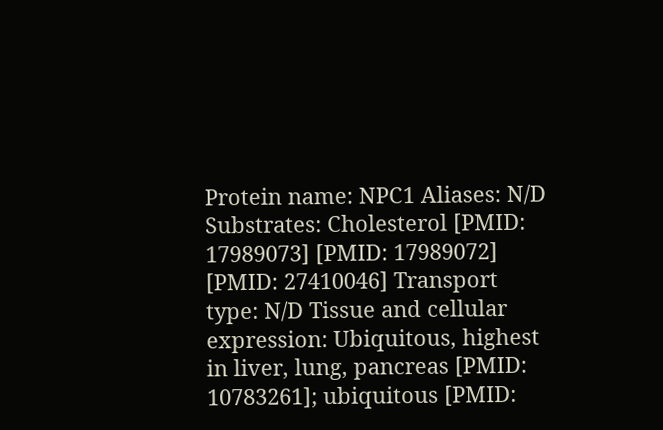Protein name: NPC1 Aliases: N/D Substrates: Cholesterol [PMID: 17989073] [PMID: 17989072] [PMID: 27410046] Transport type: N/D Tissue and cellular expression: Ubiquitous, highest in liver, lung, pancreas [PMID: 10783261]; ubiquitous [PMID: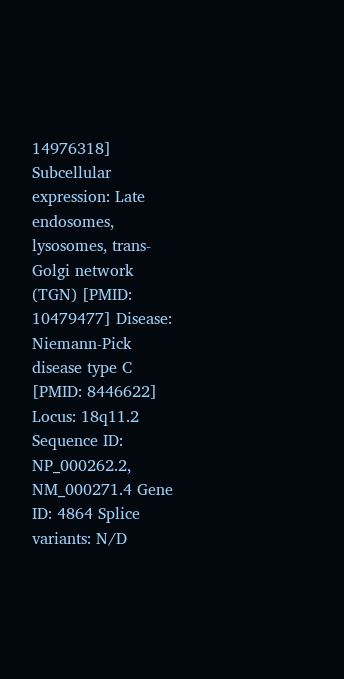14976318] Subcellular expression: Late endosomes, lysosomes, trans-Golgi network (TGN) [PMID: 10479477] Disease: Niemann-Pick disease type C [PMID: 8446622] Locus: 18q11.2 Sequence ID: NP_000262.2, NM_000271.4 Gene ID: 4864 Splice variants: N/D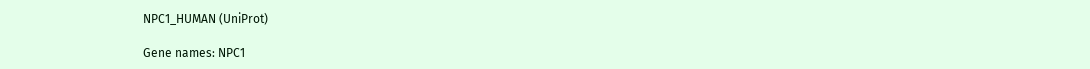NPC1_HUMAN (UniProt)

Gene names: NPC1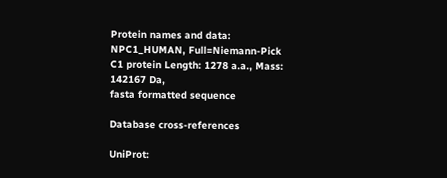Protein names and data: NPC1_HUMAN, Full=Niemann-Pick C1 protein Length: 1278 a.a., Mass: 142167 Da,
fasta formatted sequence

Database cross-references

UniProt: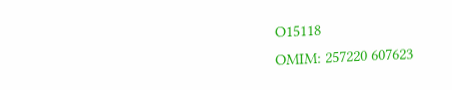O15118
OMIM: 257220 607623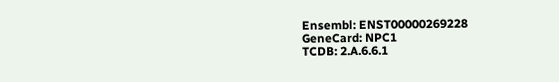Ensembl: ENST00000269228
GeneCard: NPC1
TCDB: 2.A.6.6.1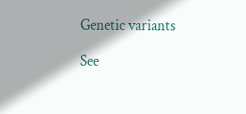Genetic variants

See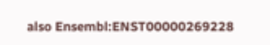also Ensembl:ENST00000269228